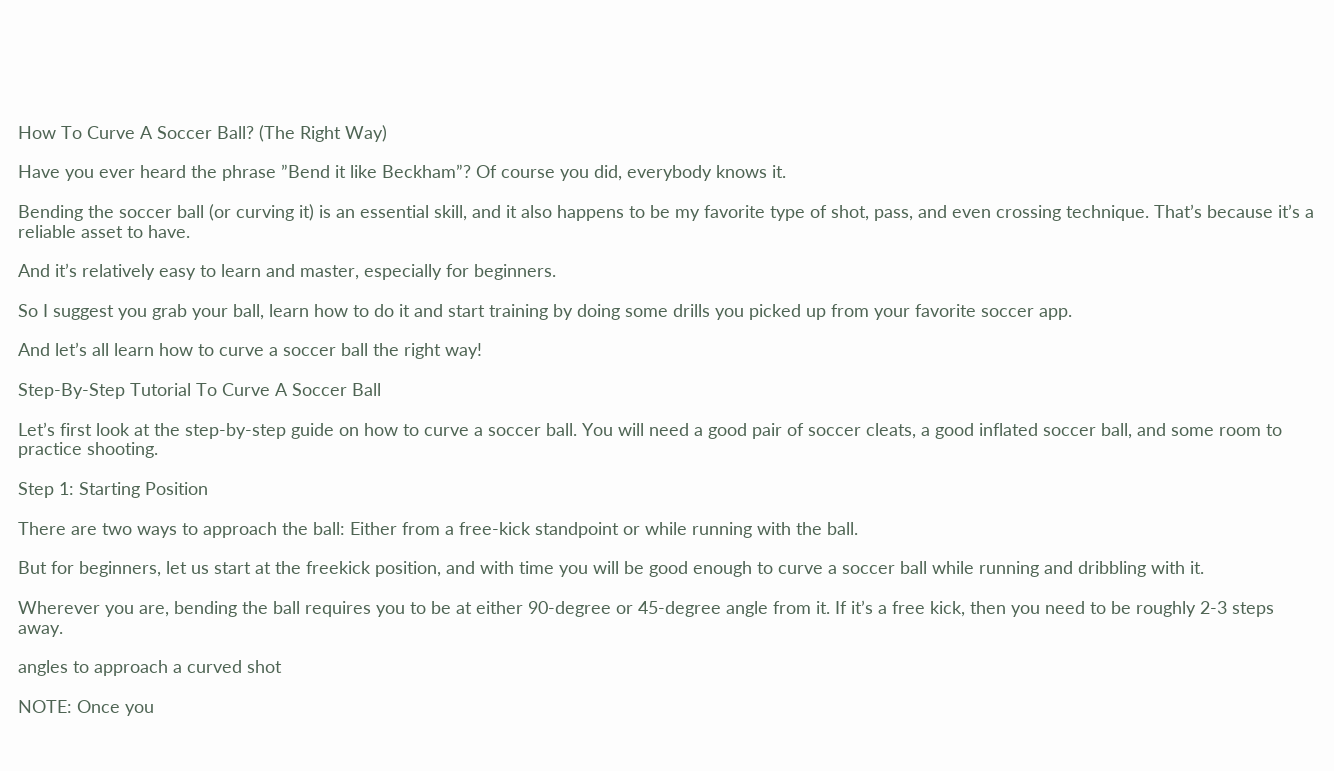How To Curve A Soccer Ball? (The Right Way)

Have you ever heard the phrase ”Bend it like Beckham”? Of course you did, everybody knows it.

Bending the soccer ball (or curving it) is an essential skill, and it also happens to be my favorite type of shot, pass, and even crossing technique. That’s because it’s a reliable asset to have.

And it’s relatively easy to learn and master, especially for beginners.

So I suggest you grab your ball, learn how to do it and start training by doing some drills you picked up from your favorite soccer app.

And let’s all learn how to curve a soccer ball the right way!

Step-By-Step Tutorial To Curve A Soccer Ball

Let’s first look at the step-by-step guide on how to curve a soccer ball. You will need a good pair of soccer cleats, a good inflated soccer ball, and some room to practice shooting.

Step 1: Starting Position

There are two ways to approach the ball: Either from a free-kick standpoint or while running with the ball.

But for beginners, let us start at the freekick position, and with time you will be good enough to curve a soccer ball while running and dribbling with it.

Wherever you are, bending the ball requires you to be at either 90-degree or 45-degree angle from it. If it’s a free kick, then you need to be roughly 2-3 steps away.

angles to approach a curved shot

NOTE: Once you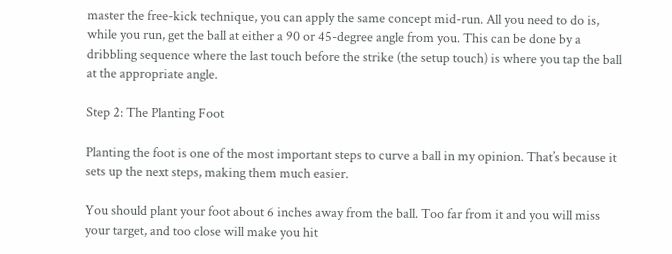master the free-kick technique, you can apply the same concept mid-run. All you need to do is, while you run, get the ball at either a 90 or 45-degree angle from you. This can be done by a dribbling sequence where the last touch before the strike (the setup touch) is where you tap the ball at the appropriate angle.

Step 2: The Planting Foot

Planting the foot is one of the most important steps to curve a ball in my opinion. That’s because it sets up the next steps, making them much easier.

You should plant your foot about 6 inches away from the ball. Too far from it and you will miss your target, and too close will make you hit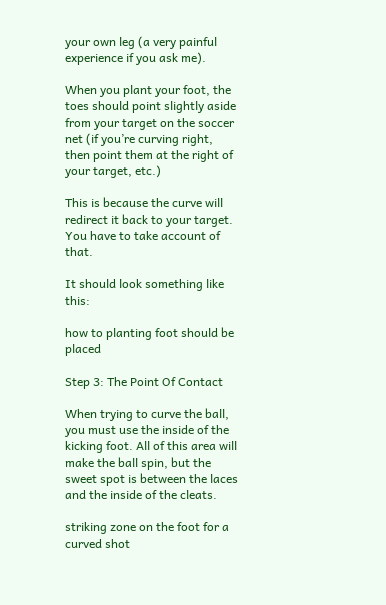your own leg (a very painful experience if you ask me).

When you plant your foot, the toes should point slightly aside from your target on the soccer net (if you’re curving right, then point them at the right of your target, etc.)

This is because the curve will redirect it back to your target. You have to take account of that.

It should look something like this:

how to planting foot should be placed

Step 3: The Point Of Contact

When trying to curve the ball, you must use the inside of the kicking foot. All of this area will make the ball spin, but the sweet spot is between the laces and the inside of the cleats.

striking zone on the foot for a curved shot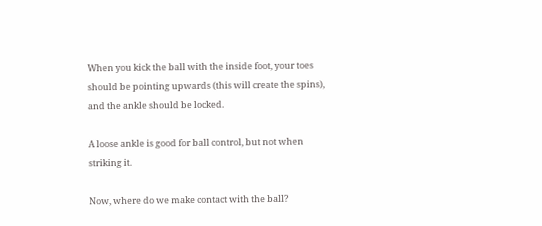When you kick the ball with the inside foot, your toes should be pointing upwards (this will create the spins), and the ankle should be locked.

A loose ankle is good for ball control, but not when striking it.

Now, where do we make contact with the ball?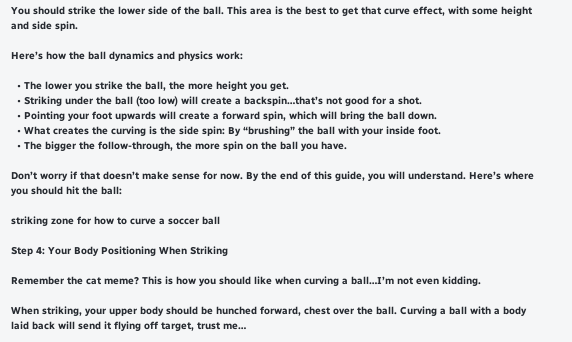You should strike the lower side of the ball. This area is the best to get that curve effect, with some height and side spin.

Here’s how the ball dynamics and physics work:

  • The lower you strike the ball, the more height you get.
  • Striking under the ball (too low) will create a backspin…that’s not good for a shot.
  • Pointing your foot upwards will create a forward spin, which will bring the ball down.
  • What creates the curving is the side spin: By “brushing” the ball with your inside foot.
  • The bigger the follow-through, the more spin on the ball you have.

Don’t worry if that doesn’t make sense for now. By the end of this guide, you will understand. Here’s where you should hit the ball:

striking zone for how to curve a soccer ball

Step 4: Your Body Positioning When Striking

Remember the cat meme? This is how you should like when curving a ball…I’m not even kidding.

When striking, your upper body should be hunched forward, chest over the ball. Curving a ball with a body laid back will send it flying off target, trust me…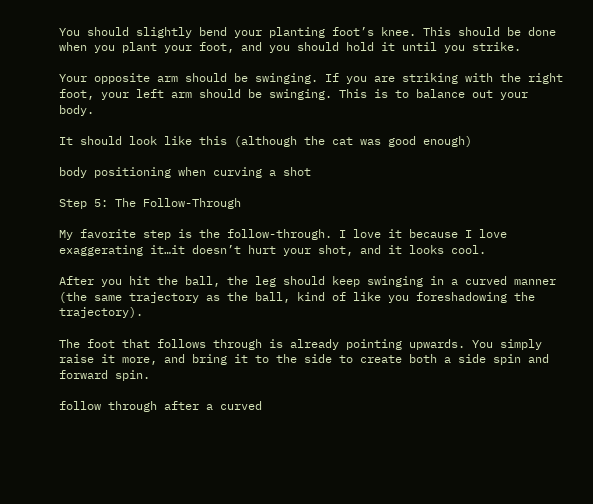You should slightly bend your planting foot’s knee. This should be done when you plant your foot, and you should hold it until you strike.

Your opposite arm should be swinging. If you are striking with the right foot, your left arm should be swinging. This is to balance out your body.

It should look like this (although the cat was good enough)

body positioning when curving a shot

Step 5: The Follow-Through

My favorite step is the follow-through. I love it because I love exaggerating it…it doesn’t hurt your shot, and it looks cool.

After you hit the ball, the leg should keep swinging in a curved manner (the same trajectory as the ball, kind of like you foreshadowing the trajectory).

The foot that follows through is already pointing upwards. You simply raise it more, and bring it to the side to create both a side spin and forward spin.

follow through after a curved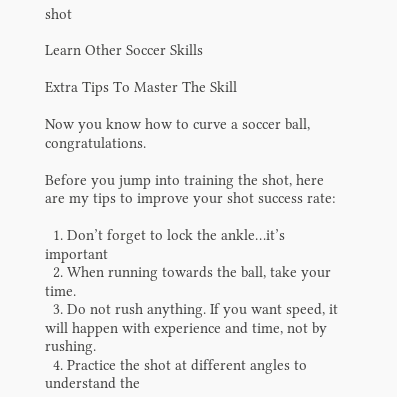shot

Learn Other Soccer Skills

Extra Tips To Master The Skill

Now you know how to curve a soccer ball, congratulations.

Before you jump into training the shot, here are my tips to improve your shot success rate:

  1. Don’t forget to lock the ankle…it’s important
  2. When running towards the ball, take your time.
  3. Do not rush anything. If you want speed, it will happen with experience and time, not by rushing.
  4. Practice the shot at different angles to understand the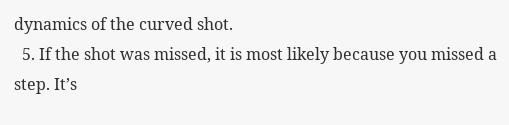dynamics of the curved shot.
  5. If the shot was missed, it is most likely because you missed a step. It’s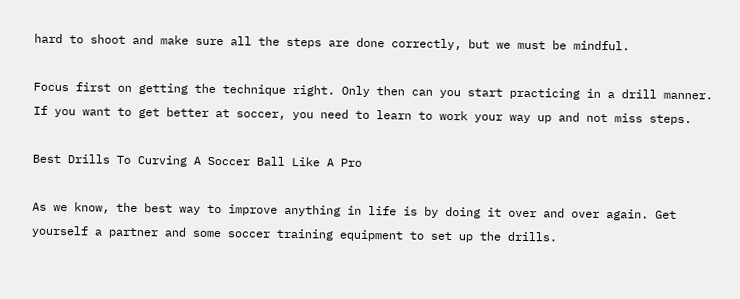hard to shoot and make sure all the steps are done correctly, but we must be mindful.

Focus first on getting the technique right. Only then can you start practicing in a drill manner. If you want to get better at soccer, you need to learn to work your way up and not miss steps.

Best Drills To Curving A Soccer Ball Like A Pro

As we know, the best way to improve anything in life is by doing it over and over again. Get yourself a partner and some soccer training equipment to set up the drills.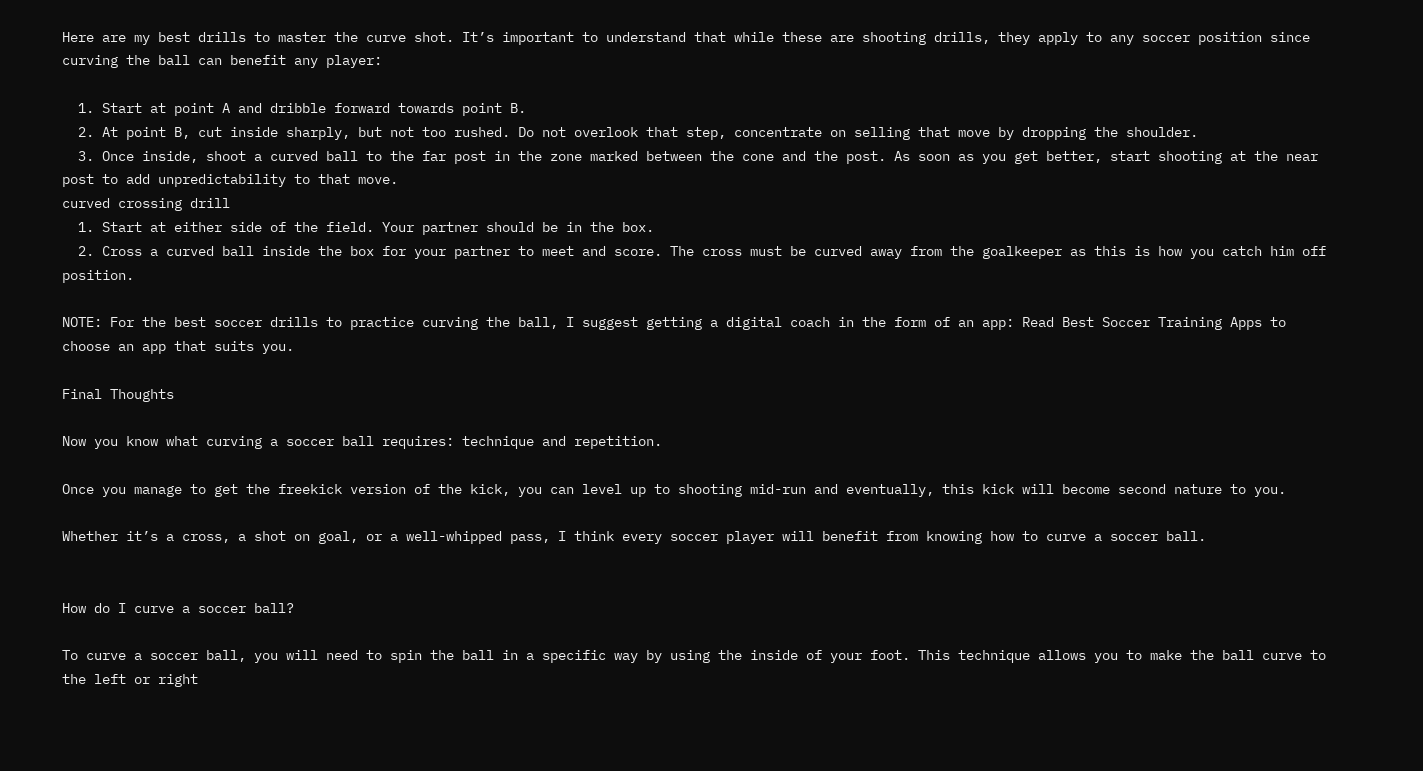Here are my best drills to master the curve shot. It’s important to understand that while these are shooting drills, they apply to any soccer position since curving the ball can benefit any player:

  1. Start at point A and dribble forward towards point B.
  2. At point B, cut inside sharply, but not too rushed. Do not overlook that step, concentrate on selling that move by dropping the shoulder.
  3. Once inside, shoot a curved ball to the far post in the zone marked between the cone and the post. As soon as you get better, start shooting at the near post to add unpredictability to that move.
curved crossing drill
  1. Start at either side of the field. Your partner should be in the box.
  2. Cross a curved ball inside the box for your partner to meet and score. The cross must be curved away from the goalkeeper as this is how you catch him off position.

NOTE: For the best soccer drills to practice curving the ball, I suggest getting a digital coach in the form of an app: Read Best Soccer Training Apps to choose an app that suits you.

Final Thoughts

Now you know what curving a soccer ball requires: technique and repetition.

Once you manage to get the freekick version of the kick, you can level up to shooting mid-run and eventually, this kick will become second nature to you.

Whether it’s a cross, a shot on goal, or a well-whipped pass, I think every soccer player will benefit from knowing how to curve a soccer ball.


How do I curve a soccer ball?

To curve a soccer ball, you will need to spin the ball in a specific way by using the inside of your foot. This technique allows you to make the ball curve to the left or right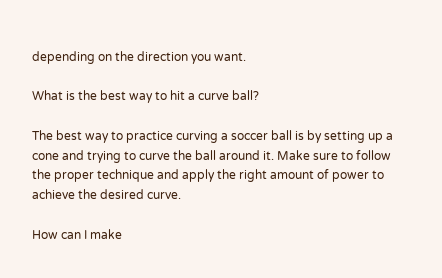depending on the direction you want.

What is the best way to hit a curve ball?

The best way to practice curving a soccer ball is by setting up a cone and trying to curve the ball around it. Make sure to follow the proper technique and apply the right amount of power to achieve the desired curve.

How can I make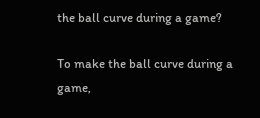the ball curve during a game?

To make the ball curve during a game,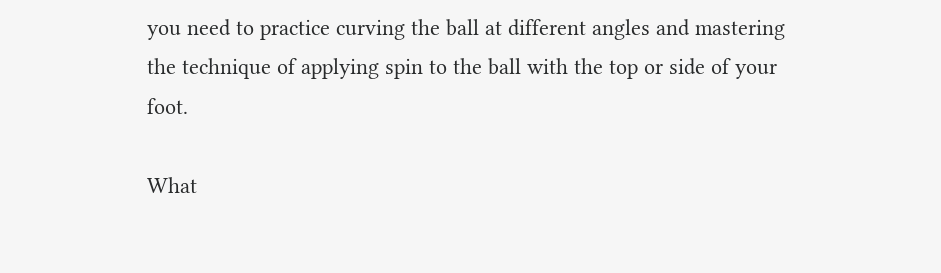you need to practice curving the ball at different angles and mastering the technique of applying spin to the ball with the top or side of your foot.

What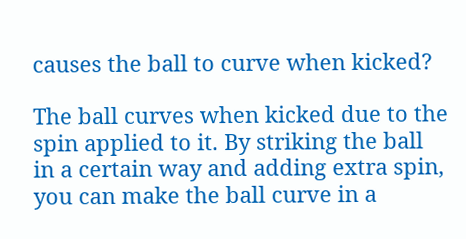causes the ball to curve when kicked?

The ball curves when kicked due to the spin applied to it. By striking the ball in a certain way and adding extra spin, you can make the ball curve in a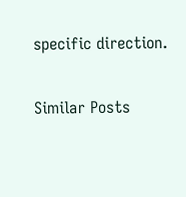specific direction.

Similar Posts